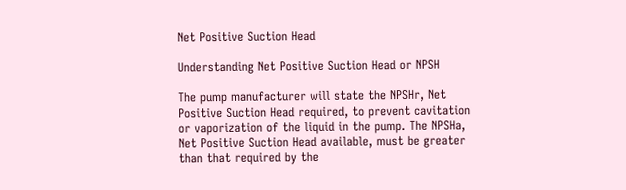Net Positive Suction Head

Understanding Net Positive Suction Head or NPSH

The pump manufacturer will state the NPSHr, Net Positive Suction Head required, to prevent cavitation or vaporization of the liquid in the pump. The NPSHa, Net Positive Suction Head available, must be greater than that required by the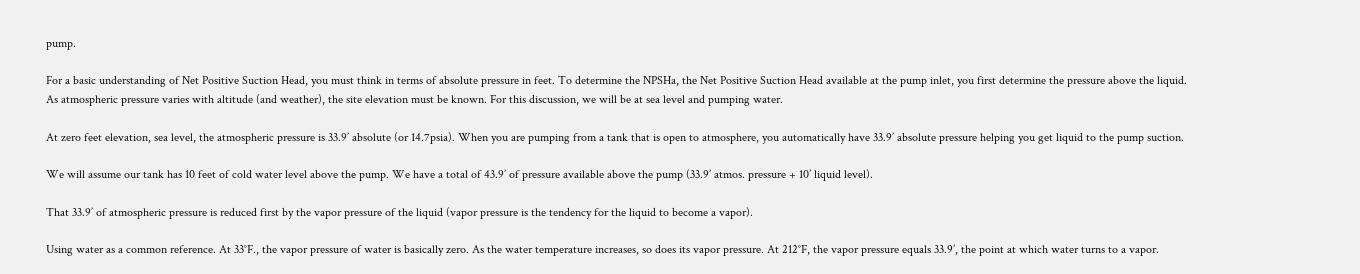pump.

For a basic understanding of Net Positive Suction Head, you must think in terms of absolute pressure in feet. To determine the NPSHa, the Net Positive Suction Head available at the pump inlet, you first determine the pressure above the liquid. As atmospheric pressure varies with altitude (and weather), the site elevation must be known. For this discussion, we will be at sea level and pumping water.

At zero feet elevation, sea level, the atmospheric pressure is 33.9’ absolute (or 14.7psia). When you are pumping from a tank that is open to atmosphere, you automatically have 33.9’ absolute pressure helping you get liquid to the pump suction.

We will assume our tank has 10 feet of cold water level above the pump. We have a total of 43.9’ of pressure available above the pump (33.9’ atmos. pressure + 10’ liquid level).

That 33.9’ of atmospheric pressure is reduced first by the vapor pressure of the liquid (vapor pressure is the tendency for the liquid to become a vapor).

Using water as a common reference. At 33°F., the vapor pressure of water is basically zero. As the water temperature increases, so does its vapor pressure. At 212°F, the vapor pressure equals 33.9’, the point at which water turns to a vapor.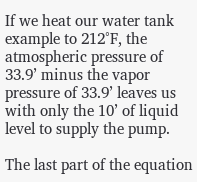If we heat our water tank example to 212°F, the atmospheric pressure of 33.9’ minus the vapor pressure of 33.9’ leaves us with only the 10’ of liquid level to supply the pump.

The last part of the equation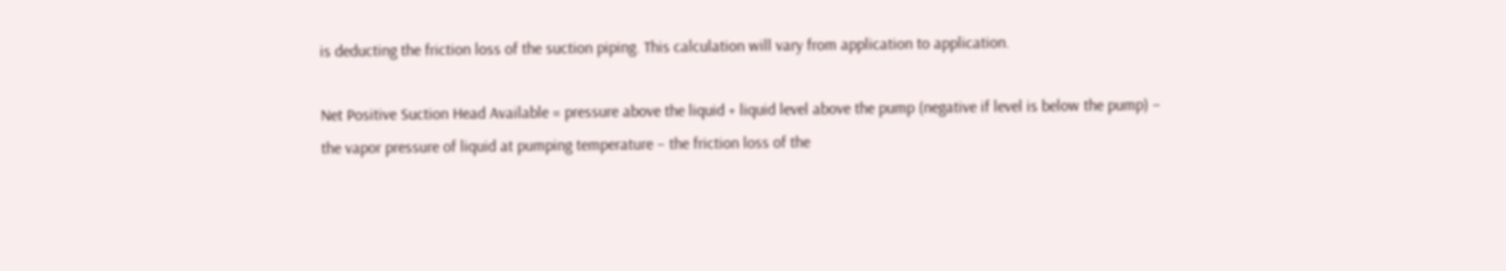is deducting the friction loss of the suction piping. This calculation will vary from application to application.

Net Positive Suction Head Available = pressure above the liquid + liquid level above the pump (negative if level is below the pump) – the vapor pressure of liquid at pumping temperature – the friction loss of the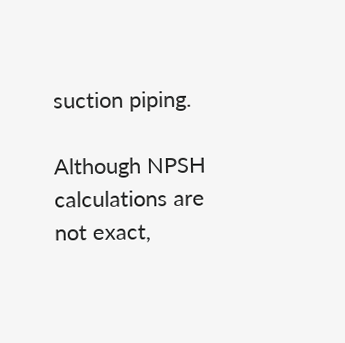suction piping.

Although NPSH calculations are not exact,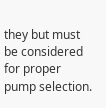they but must be considered for proper pump selection.